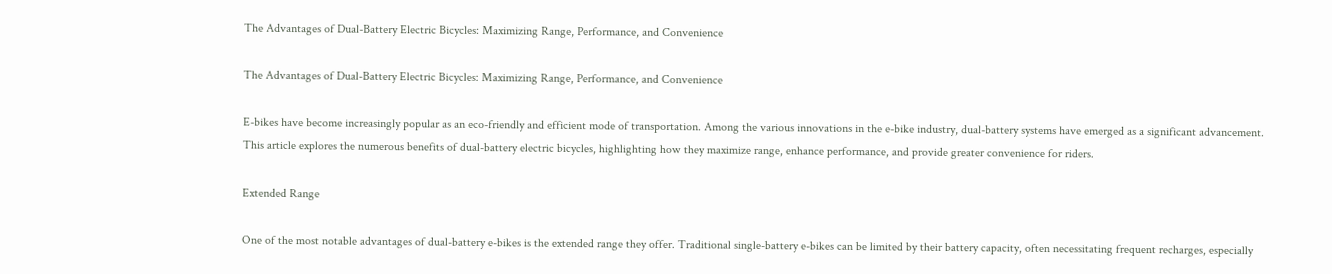The Advantages of Dual-Battery Electric Bicycles: Maximizing Range, Performance, and Convenience

The Advantages of Dual-Battery Electric Bicycles: Maximizing Range, Performance, and Convenience

E-bikes have become increasingly popular as an eco-friendly and efficient mode of transportation. Among the various innovations in the e-bike industry, dual-battery systems have emerged as a significant advancement. This article explores the numerous benefits of dual-battery electric bicycles, highlighting how they maximize range, enhance performance, and provide greater convenience for riders.

Extended Range

One of the most notable advantages of dual-battery e-bikes is the extended range they offer. Traditional single-battery e-bikes can be limited by their battery capacity, often necessitating frequent recharges, especially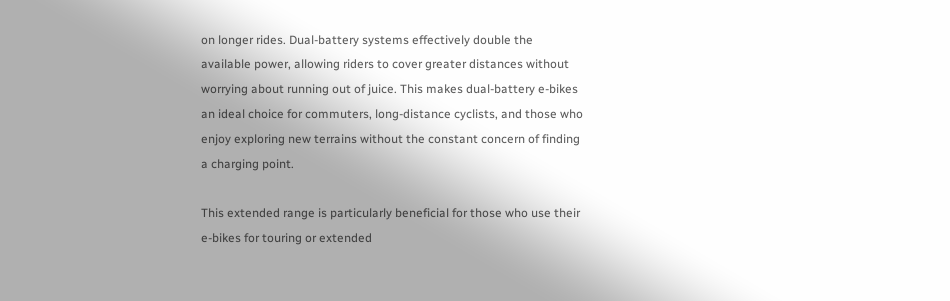on longer rides. Dual-battery systems effectively double the available power, allowing riders to cover greater distances without worrying about running out of juice. This makes dual-battery e-bikes an ideal choice for commuters, long-distance cyclists, and those who enjoy exploring new terrains without the constant concern of finding a charging point.

This extended range is particularly beneficial for those who use their e-bikes for touring or extended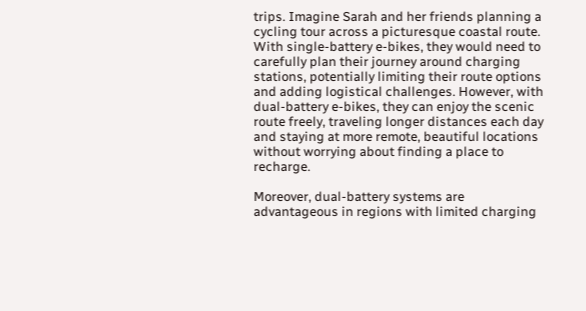trips. Imagine Sarah and her friends planning a cycling tour across a picturesque coastal route. With single-battery e-bikes, they would need to carefully plan their journey around charging stations, potentially limiting their route options and adding logistical challenges. However, with dual-battery e-bikes, they can enjoy the scenic route freely, traveling longer distances each day and staying at more remote, beautiful locations without worrying about finding a place to recharge.

Moreover, dual-battery systems are advantageous in regions with limited charging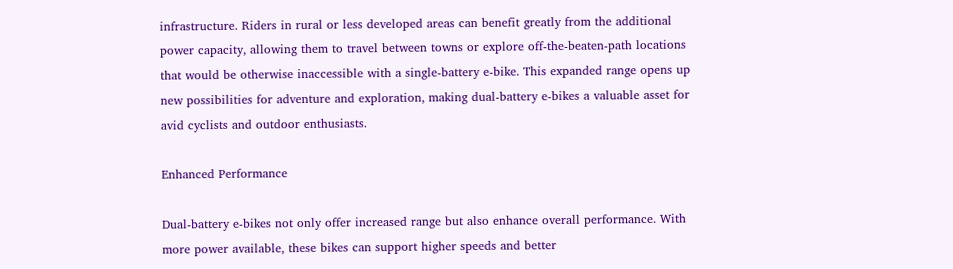infrastructure. Riders in rural or less developed areas can benefit greatly from the additional power capacity, allowing them to travel between towns or explore off-the-beaten-path locations that would be otherwise inaccessible with a single-battery e-bike. This expanded range opens up new possibilities for adventure and exploration, making dual-battery e-bikes a valuable asset for avid cyclists and outdoor enthusiasts.

Enhanced Performance

Dual-battery e-bikes not only offer increased range but also enhance overall performance. With more power available, these bikes can support higher speeds and better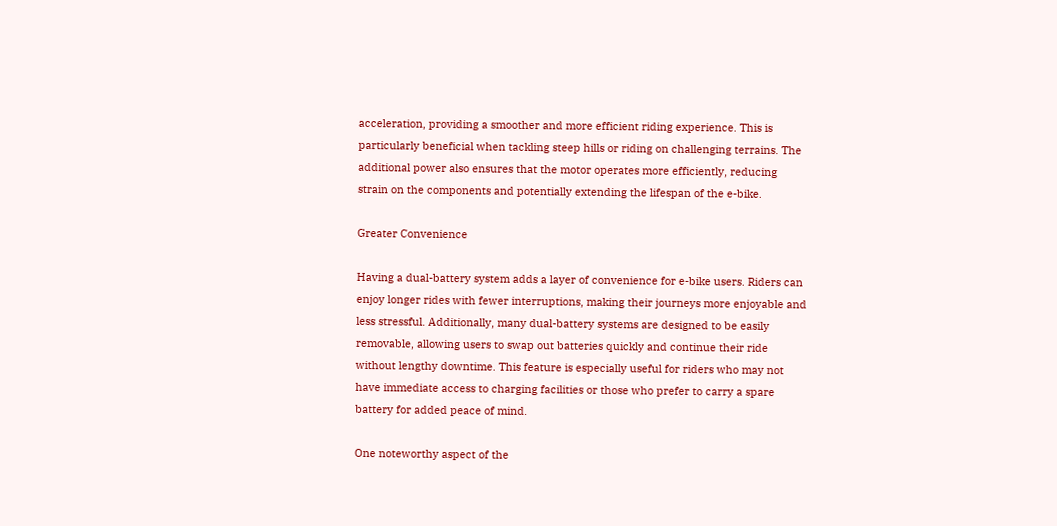acceleration, providing a smoother and more efficient riding experience. This is particularly beneficial when tackling steep hills or riding on challenging terrains. The additional power also ensures that the motor operates more efficiently, reducing strain on the components and potentially extending the lifespan of the e-bike.

Greater Convenience

Having a dual-battery system adds a layer of convenience for e-bike users. Riders can enjoy longer rides with fewer interruptions, making their journeys more enjoyable and less stressful. Additionally, many dual-battery systems are designed to be easily removable, allowing users to swap out batteries quickly and continue their ride without lengthy downtime. This feature is especially useful for riders who may not have immediate access to charging facilities or those who prefer to carry a spare battery for added peace of mind.

One noteworthy aspect of the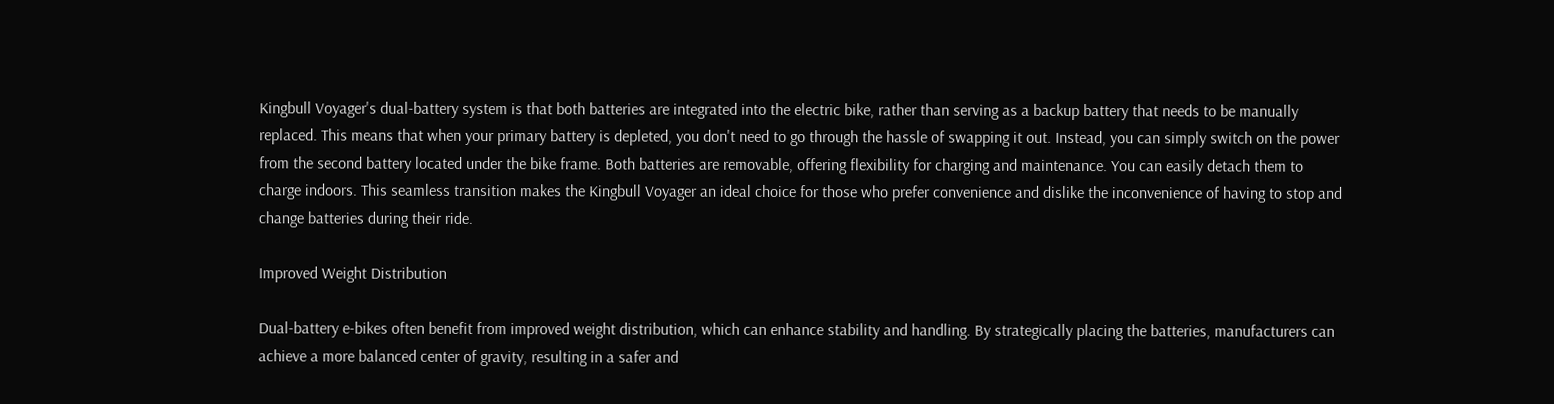Kingbull Voyager's dual-battery system is that both batteries are integrated into the electric bike, rather than serving as a backup battery that needs to be manually replaced. This means that when your primary battery is depleted, you don't need to go through the hassle of swapping it out. Instead, you can simply switch on the power from the second battery located under the bike frame. Both batteries are removable, offering flexibility for charging and maintenance. You can easily detach them to charge indoors. This seamless transition makes the Kingbull Voyager an ideal choice for those who prefer convenience and dislike the inconvenience of having to stop and change batteries during their ride.

Improved Weight Distribution

Dual-battery e-bikes often benefit from improved weight distribution, which can enhance stability and handling. By strategically placing the batteries, manufacturers can achieve a more balanced center of gravity, resulting in a safer and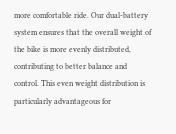more comfortable ride. Our dual-battery system ensures that the overall weight of the bike is more evenly distributed, contributing to better balance and control. This even weight distribution is particularly advantageous for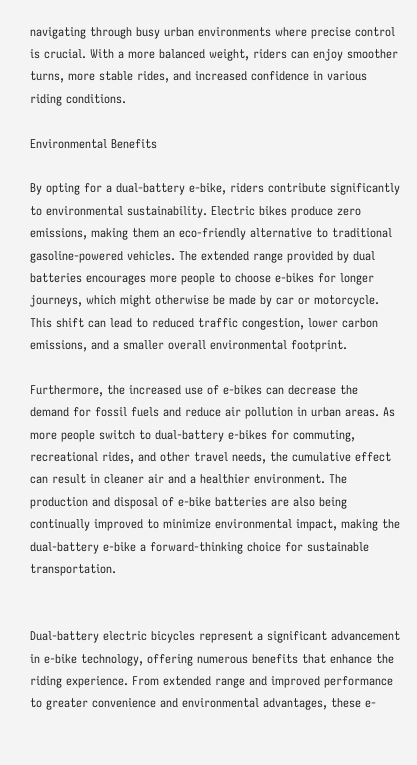navigating through busy urban environments where precise control is crucial. With a more balanced weight, riders can enjoy smoother turns, more stable rides, and increased confidence in various riding conditions.

Environmental Benefits

By opting for a dual-battery e-bike, riders contribute significantly to environmental sustainability. Electric bikes produce zero emissions, making them an eco-friendly alternative to traditional gasoline-powered vehicles. The extended range provided by dual batteries encourages more people to choose e-bikes for longer journeys, which might otherwise be made by car or motorcycle. This shift can lead to reduced traffic congestion, lower carbon emissions, and a smaller overall environmental footprint.

Furthermore, the increased use of e-bikes can decrease the demand for fossil fuels and reduce air pollution in urban areas. As more people switch to dual-battery e-bikes for commuting, recreational rides, and other travel needs, the cumulative effect can result in cleaner air and a healthier environment. The production and disposal of e-bike batteries are also being continually improved to minimize environmental impact, making the dual-battery e-bike a forward-thinking choice for sustainable transportation.


Dual-battery electric bicycles represent a significant advancement in e-bike technology, offering numerous benefits that enhance the riding experience. From extended range and improved performance to greater convenience and environmental advantages, these e-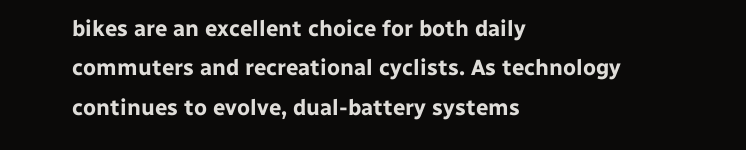bikes are an excellent choice for both daily commuters and recreational cyclists. As technology continues to evolve, dual-battery systems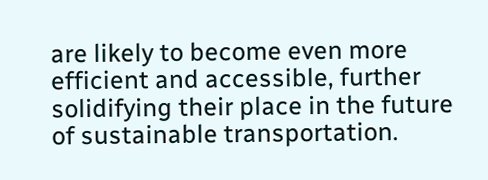are likely to become even more efficient and accessible, further solidifying their place in the future of sustainable transportation.